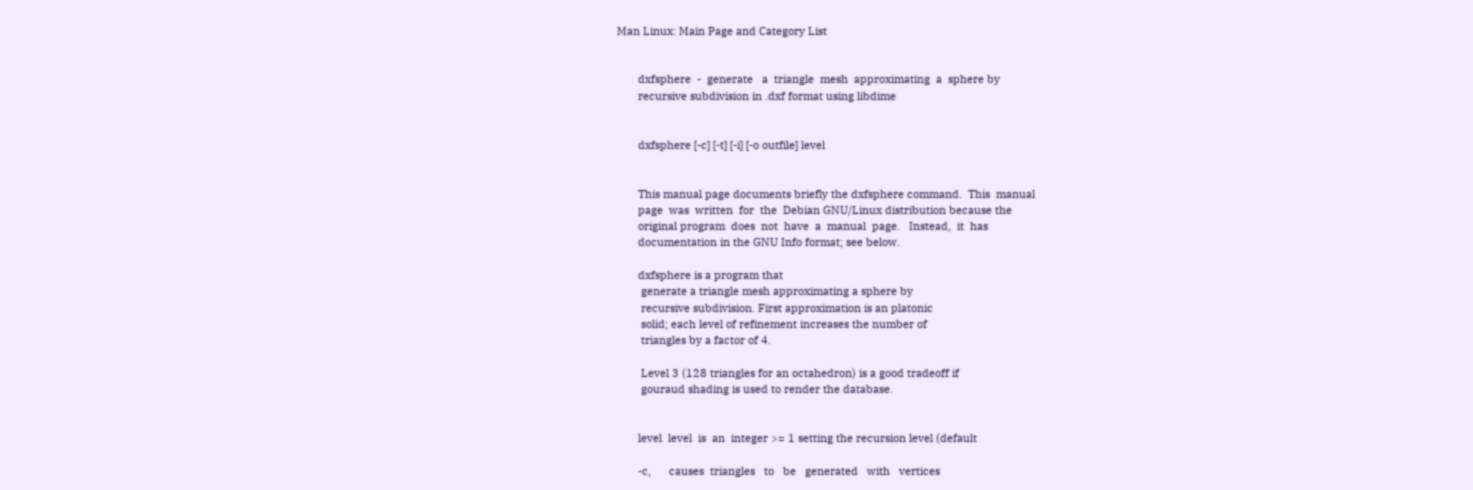Man Linux: Main Page and Category List


       dxfsphere  -  generate   a  triangle  mesh  approximating  a  sphere by
       recursive subdivision in .dxf format using libdime


       dxfsphere [-c] [-t] [-i] [-o outfile] level


       This manual page documents briefly the dxfsphere command.  This  manual
       page  was  written  for  the  Debian GNU/Linux distribution because the
       original program  does  not  have  a  manual  page.   Instead,  it  has
       documentation in the GNU Info format; see below.

       dxfsphere is a program that
        generate a triangle mesh approximating a sphere by
        recursive subdivision. First approximation is an platonic
        solid; each level of refinement increases the number of
        triangles by a factor of 4.

        Level 3 (128 triangles for an octahedron) is a good tradeoff if
        gouraud shading is used to render the database.


       level  level  is  an  integer >= 1 setting the recursion level (default

       -c,      causes  triangles   to   be   generated   with   vertices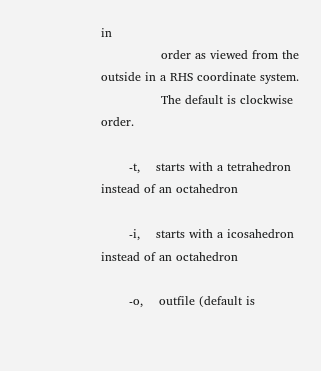in
               order as viewed from the outside in a RHS coordinate system.
               The default is clockwise order.

       -t,    starts with a tetrahedron instead of an octahedron

       -i,    starts with a icosahedron instead of an octahedron

       -o,    outfile (default is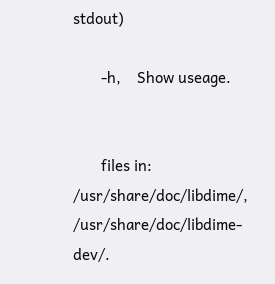stdout)

       -h,    Show useage.


       files in: /usr/share/doc/libdime/, /usr/share/doc/libdime-dev/.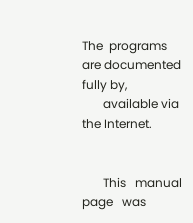The  programs  are documented fully by,
       available via the Internet.


       This   manual   page   was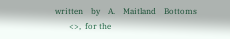written    by    A.    Maitland    Bottoms
       <>,  for the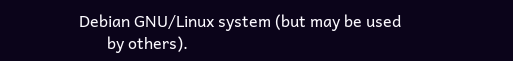Debian GNU/Linux system (but may be used
       by others).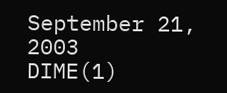September 21, 2003                       DIME(1)